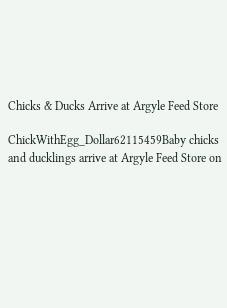Chicks & Ducks Arrive at Argyle Feed Store

ChickWithEgg_Dollar62115459Baby chicks and ducklings arrive at Argyle Feed Store on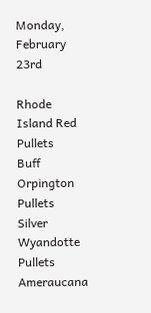Monday, February 23rd

Rhode Island Red Pullets
Buff Orpington Pullets
Silver Wyandotte Pullets
Ameraucana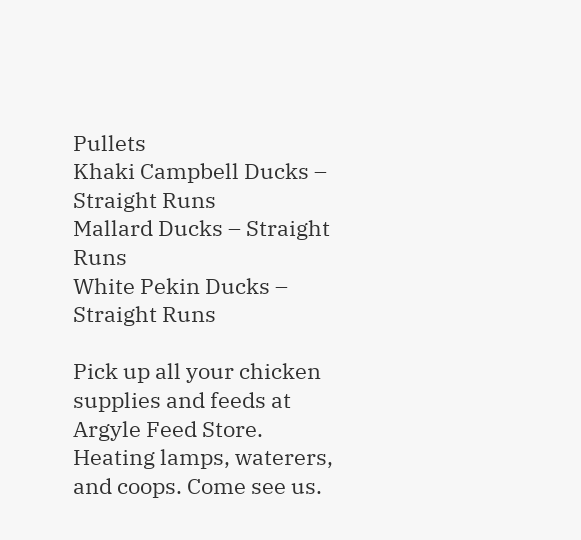Pullets
Khaki Campbell Ducks – Straight Runs
Mallard Ducks – Straight Runs
White Pekin Ducks – Straight Runs

Pick up all your chicken supplies and feeds at Argyle Feed Store.  Heating lamps, waterers, and coops. Come see us.